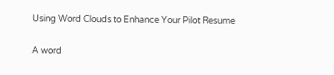Using Word Clouds to Enhance Your Pilot Resume

A word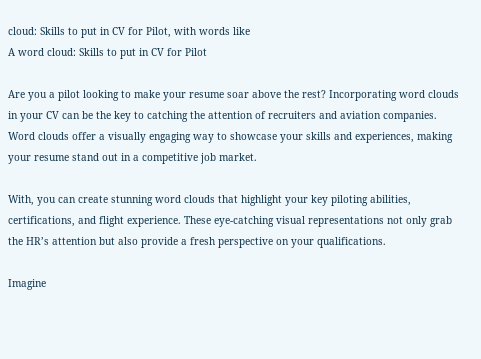cloud: Skills to put in CV for Pilot, with words like
A word cloud: Skills to put in CV for Pilot

Are you a pilot looking to make your resume soar above the rest? Incorporating word clouds in your CV can be the key to catching the attention of recruiters and aviation companies. Word clouds offer a visually engaging way to showcase your skills and experiences, making your resume stand out in a competitive job market.

With, you can create stunning word clouds that highlight your key piloting abilities, certifications, and flight experience. These eye-catching visual representations not only grab the HR’s attention but also provide a fresh perspective on your qualifications.

Imagine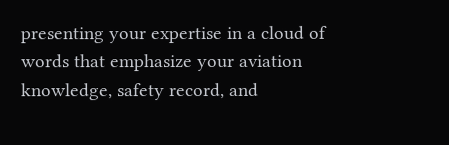presenting your expertise in a cloud of words that emphasize your aviation knowledge, safety record, and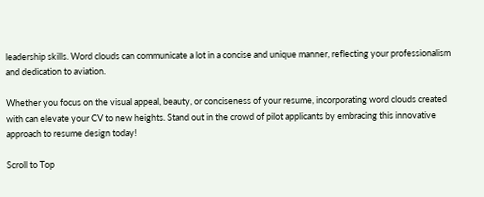leadership skills. Word clouds can communicate a lot in a concise and unique manner, reflecting your professionalism and dedication to aviation.

Whether you focus on the visual appeal, beauty, or conciseness of your resume, incorporating word clouds created with can elevate your CV to new heights. Stand out in the crowd of pilot applicants by embracing this innovative approach to resume design today!

Scroll to Top